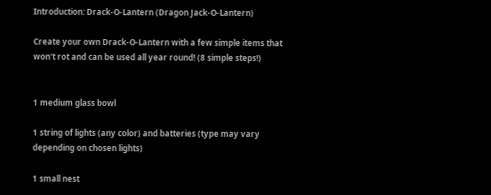Introduction: Drack-O-Lantern (Dragon Jack-O-Lantern)

Create your own Drack-O-Lantern with a few simple items that won't rot and can be used all year round! (8 simple steps!)


1 medium glass bowl

1 string of lights (any color) and batteries (type may vary depending on chosen lights)

1 small nest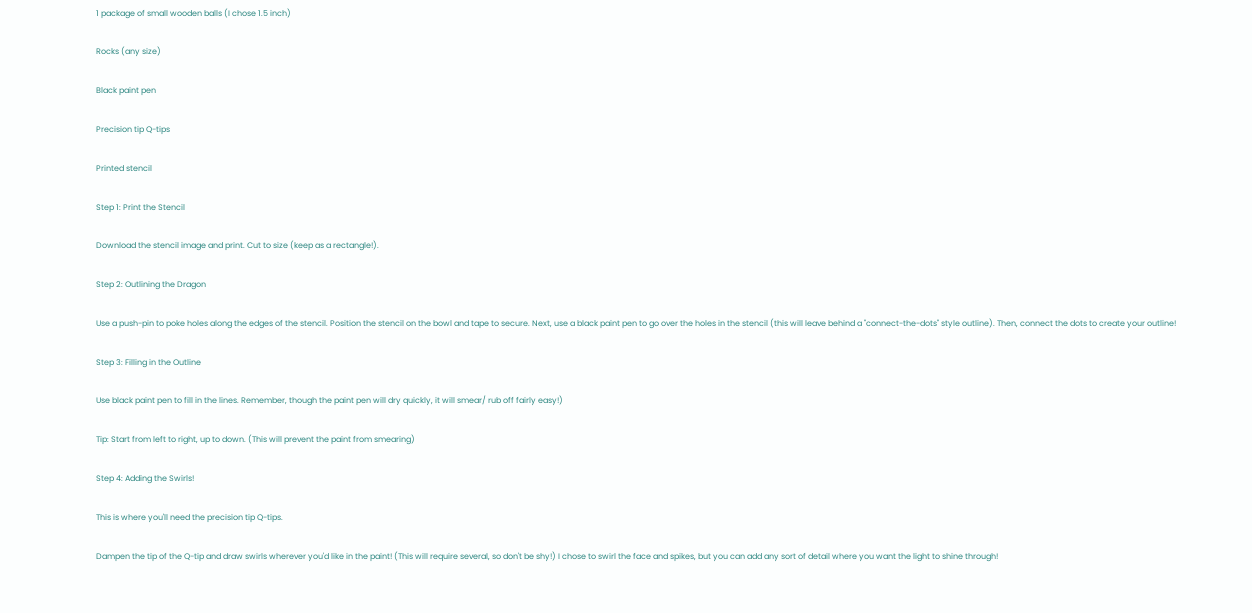1 package of small wooden balls (I chose 1.5 inch)

Rocks (any size)

Black paint pen

Precision tip Q-tips

Printed stencil

Step 1: Print the Stencil

Download the stencil image and print. Cut to size (keep as a rectangle!).

Step 2: Outlining the Dragon

Use a push-pin to poke holes along the edges of the stencil. Position the stencil on the bowl and tape to secure. Next, use a black paint pen to go over the holes in the stencil (this will leave behind a "connect-the-dots" style outline). Then, connect the dots to create your outline!

Step 3: Filling in the Outline

Use black paint pen to fill in the lines. Remember, though the paint pen will dry quickly, it will smear/ rub off fairly easy!)

Tip: Start from left to right, up to down. (This will prevent the paint from smearing)

Step 4: Adding the Swirls!

This is where you'll need the precision tip Q-tips.

Dampen the tip of the Q-tip and draw swirls wherever you'd like in the paint! (This will require several, so don't be shy!) I chose to swirl the face and spikes, but you can add any sort of detail where you want the light to shine through!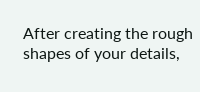After creating the rough shapes of your details,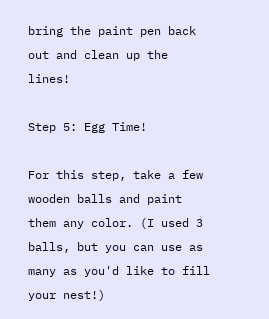bring the paint pen back out and clean up the lines!

Step 5: Egg Time!

For this step, take a few wooden balls and paint them any color. (I used 3 balls, but you can use as many as you'd like to fill your nest!)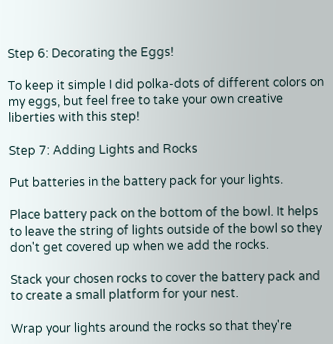Step 6: Decorating the Eggs!

To keep it simple I did polka-dots of different colors on my eggs, but feel free to take your own creative liberties with this step!

Step 7: Adding Lights and Rocks

Put batteries in the battery pack for your lights.

Place battery pack on the bottom of the bowl. It helps to leave the string of lights outside of the bowl so they don't get covered up when we add the rocks.

Stack your chosen rocks to cover the battery pack and to create a small platform for your nest.

Wrap your lights around the rocks so that they're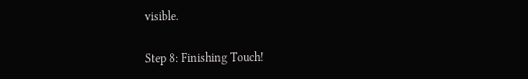visible.

Step 8: Finishing Touch!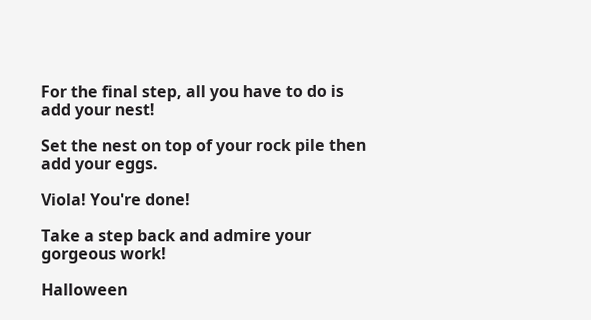For the final step, all you have to do is add your nest!

Set the nest on top of your rock pile then add your eggs.

Viola! You're done!

Take a step back and admire your gorgeous work!

Halloween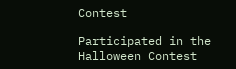Contest

Participated in the
Halloween Contest